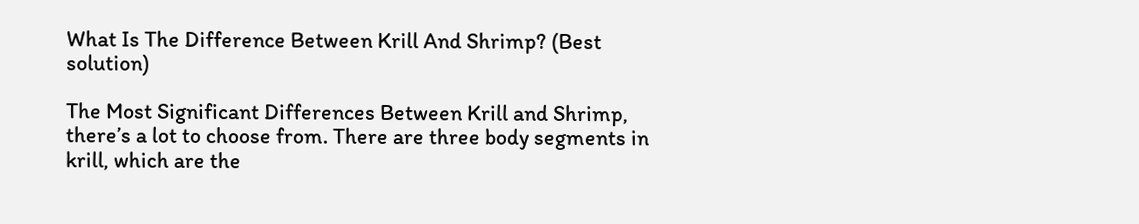What Is The Difference Between Krill And Shrimp? (Best solution)

The Most Significant Differences Between Krill and Shrimp, there’s a lot to choose from. There are three body segments in krill, which are the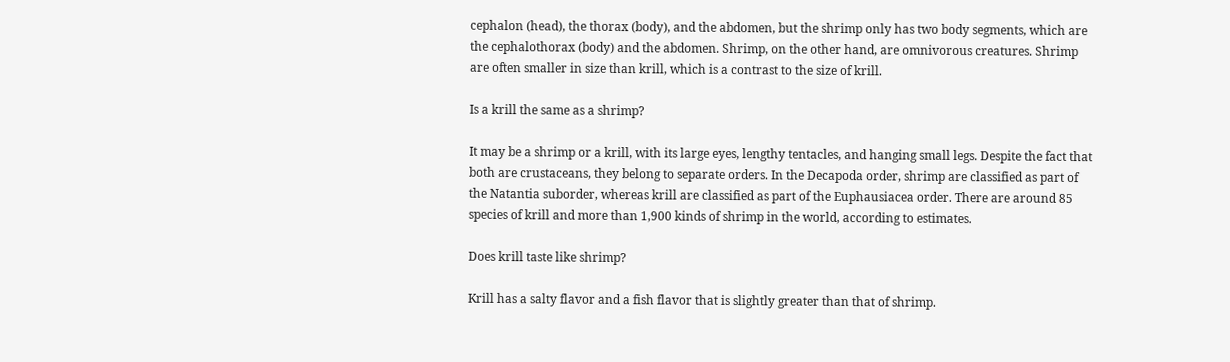cephalon (head), the thorax (body), and the abdomen, but the shrimp only has two body segments, which are the cephalothorax (body) and the abdomen. Shrimp, on the other hand, are omnivorous creatures. Shrimp are often smaller in size than krill, which is a contrast to the size of krill.

Is a krill the same as a shrimp?

It may be a shrimp or a krill, with its large eyes, lengthy tentacles, and hanging small legs. Despite the fact that both are crustaceans, they belong to separate orders. In the Decapoda order, shrimp are classified as part of the Natantia suborder, whereas krill are classified as part of the Euphausiacea order. There are around 85 species of krill and more than 1,900 kinds of shrimp in the world, according to estimates.

Does krill taste like shrimp?

Krill has a salty flavor and a fish flavor that is slightly greater than that of shrimp.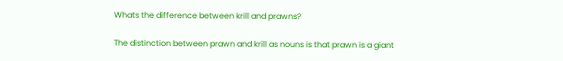Whats the difference between krill and prawns?

The distinction between prawn and krill as nouns is that prawn is a giant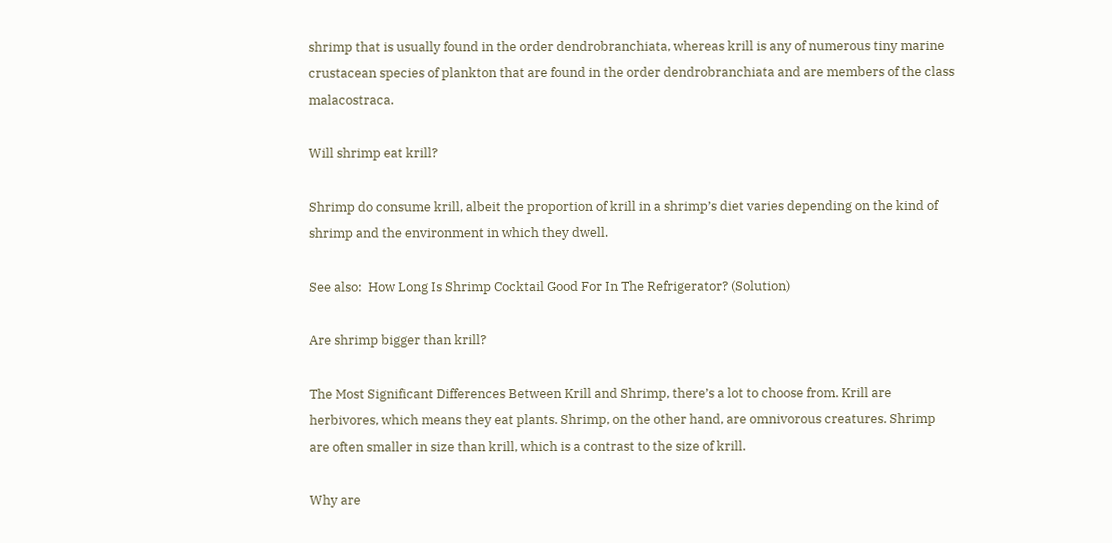shrimp that is usually found in the order dendrobranchiata, whereas krill is any of numerous tiny marine crustacean species of plankton that are found in the order dendrobranchiata and are members of the class malacostraca.

Will shrimp eat krill?

Shrimp do consume krill, albeit the proportion of krill in a shrimp’s diet varies depending on the kind of shrimp and the environment in which they dwell.

See also:  How Long Is Shrimp Cocktail Good For In The Refrigerator? (Solution)

Are shrimp bigger than krill?

The Most Significant Differences Between Krill and Shrimp, there’s a lot to choose from. Krill are herbivores, which means they eat plants. Shrimp, on the other hand, are omnivorous creatures. Shrimp are often smaller in size than krill, which is a contrast to the size of krill.

Why are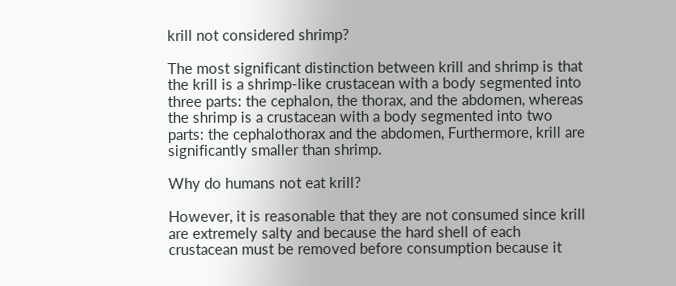krill not considered shrimp?

The most significant distinction between krill and shrimp is that the krill is a shrimp-like crustacean with a body segmented into three parts: the cephalon, the thorax, and the abdomen, whereas the shrimp is a crustacean with a body segmented into two parts: the cephalothorax and the abdomen, Furthermore, krill are significantly smaller than shrimp.

Why do humans not eat krill?

However, it is reasonable that they are not consumed since krill are extremely salty and because the hard shell of each crustacean must be removed before consumption because it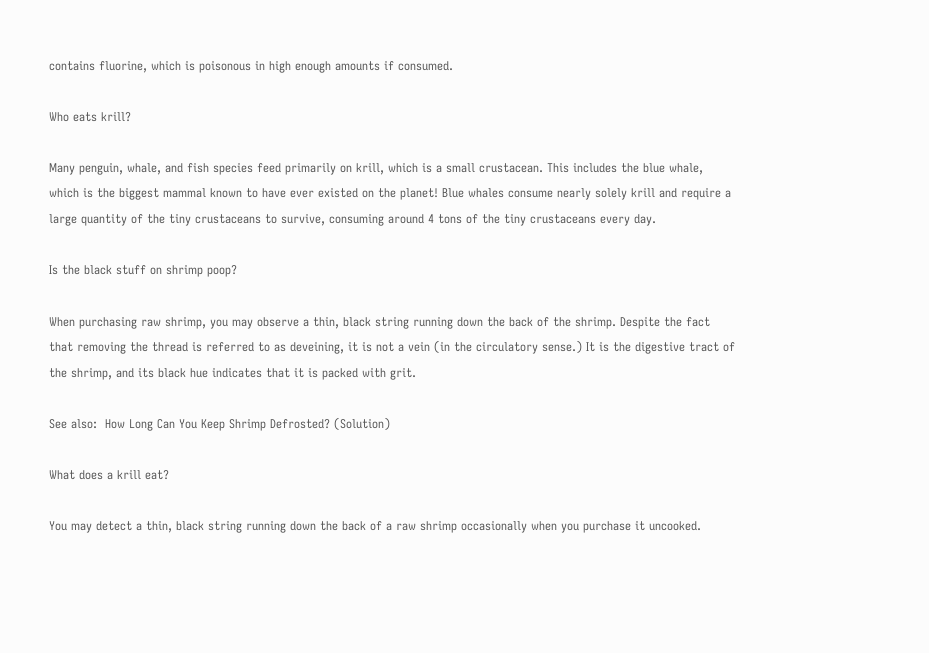contains fluorine, which is poisonous in high enough amounts if consumed.

Who eats krill?

Many penguin, whale, and fish species feed primarily on krill, which is a small crustacean. This includes the blue whale, which is the biggest mammal known to have ever existed on the planet! Blue whales consume nearly solely krill and require a large quantity of the tiny crustaceans to survive, consuming around 4 tons of the tiny crustaceans every day.

Is the black stuff on shrimp poop?

When purchasing raw shrimp, you may observe a thin, black string running down the back of the shrimp. Despite the fact that removing the thread is referred to as deveining, it is not a vein (in the circulatory sense.) It is the digestive tract of the shrimp, and its black hue indicates that it is packed with grit.

See also:  How Long Can You Keep Shrimp Defrosted? (Solution)

What does a krill eat?

You may detect a thin, black string running down the back of a raw shrimp occasionally when you purchase it uncooked.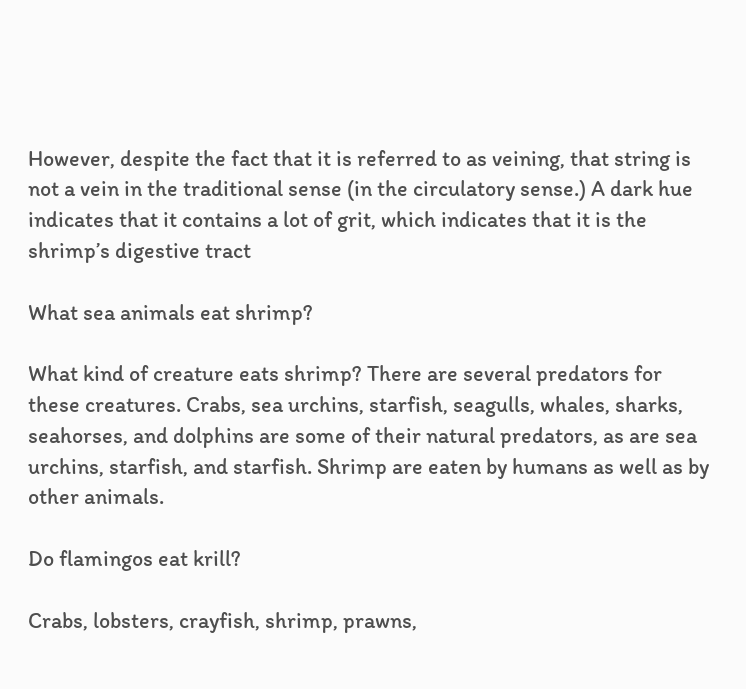However, despite the fact that it is referred to as veining, that string is not a vein in the traditional sense (in the circulatory sense.) A dark hue indicates that it contains a lot of grit, which indicates that it is the shrimp’s digestive tract

What sea animals eat shrimp?

What kind of creature eats shrimp? There are several predators for these creatures. Crabs, sea urchins, starfish, seagulls, whales, sharks, seahorses, and dolphins are some of their natural predators, as are sea urchins, starfish, and starfish. Shrimp are eaten by humans as well as by other animals.

Do flamingos eat krill?

Crabs, lobsters, crayfish, shrimp, prawns,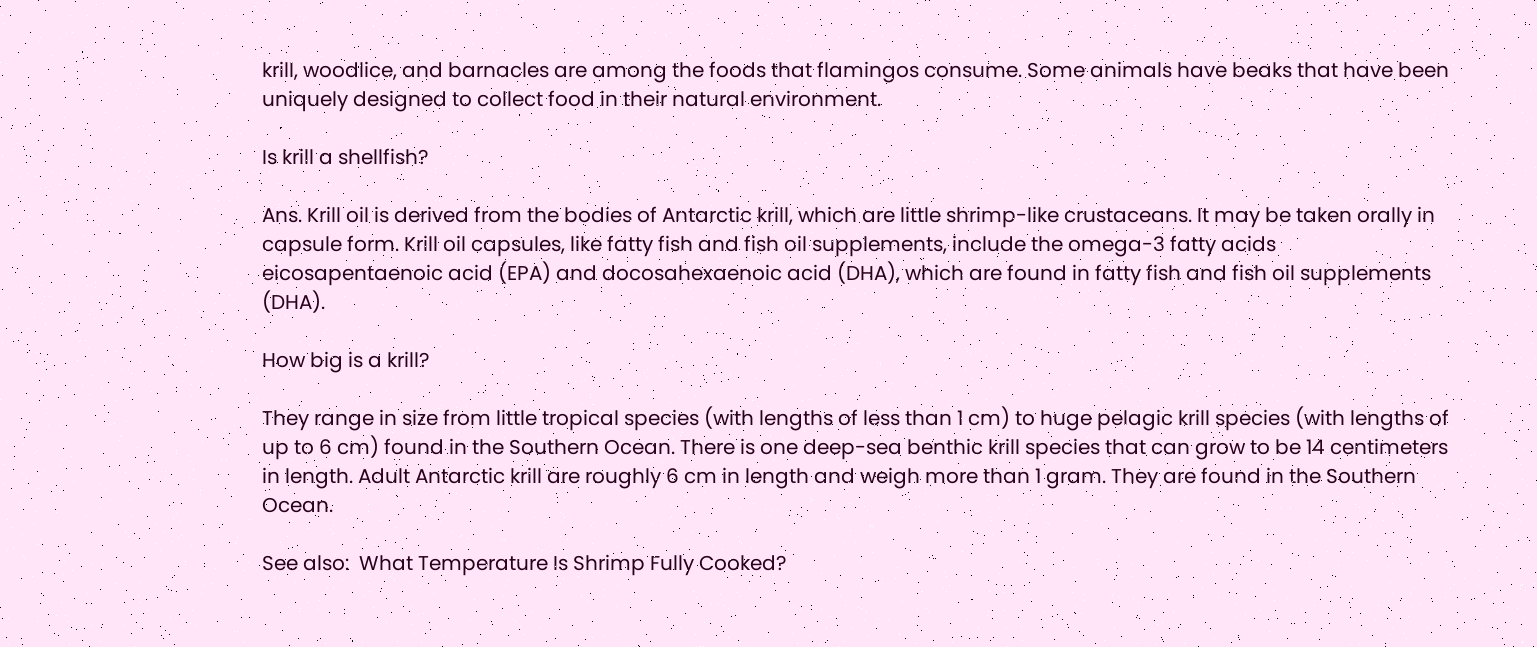krill, woodlice, and barnacles are among the foods that flamingos consume. Some animals have beaks that have been uniquely designed to collect food in their natural environment.

Is krill a shellfish?

Ans. Krill oil is derived from the bodies of Antarctic krill, which are little shrimp-like crustaceans. It may be taken orally in capsule form. Krill oil capsules, like fatty fish and fish oil supplements, include the omega-3 fatty acids eicosapentaenoic acid (EPA) and docosahexaenoic acid (DHA), which are found in fatty fish and fish oil supplements (DHA).

How big is a krill?

They range in size from little tropical species (with lengths of less than 1 cm) to huge pelagic krill species (with lengths of up to 6 cm) found in the Southern Ocean. There is one deep-sea benthic krill species that can grow to be 14 centimeters in length. Adult Antarctic krill are roughly 6 cm in length and weigh more than 1 gram. They are found in the Southern Ocean.

See also:  What Temperature Is Shrimp Fully Cooked?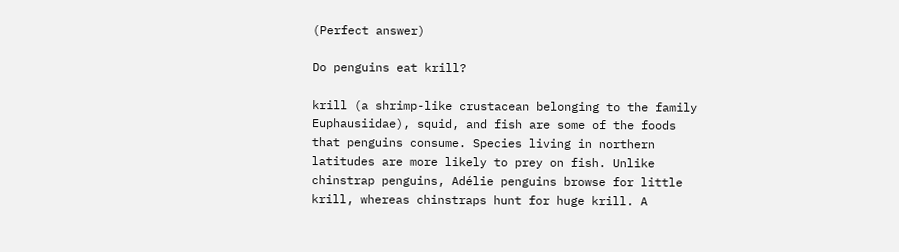(Perfect answer)

Do penguins eat krill?

krill (a shrimp-like crustacean belonging to the family Euphausiidae), squid, and fish are some of the foods that penguins consume. Species living in northern latitudes are more likely to prey on fish. Unlike chinstrap penguins, Adélie penguins browse for little krill, whereas chinstraps hunt for huge krill. A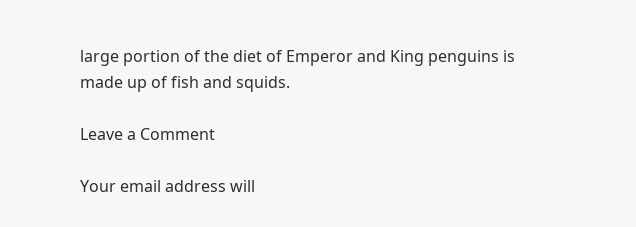large portion of the diet of Emperor and King penguins is made up of fish and squids.

Leave a Comment

Your email address will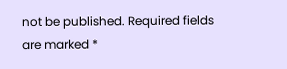not be published. Required fields are marked *